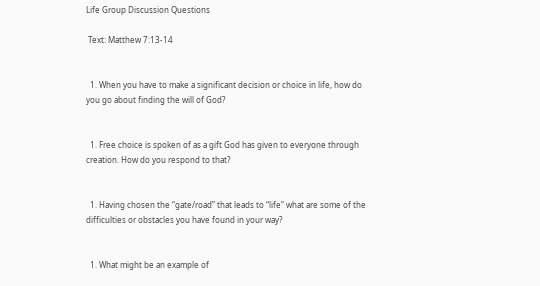Life Group Discussion Questions

 Text: Matthew 7:13-14


  1. When you have to make a significant decision or choice in life, how do you go about finding the will of God?


  1. Free choice is spoken of as a gift God has given to everyone through creation. How do you respond to that?


  1. Having chosen the “gate/road” that leads to “life” what are some of the difficulties or obstacles you have found in your way?


  1. What might be an example of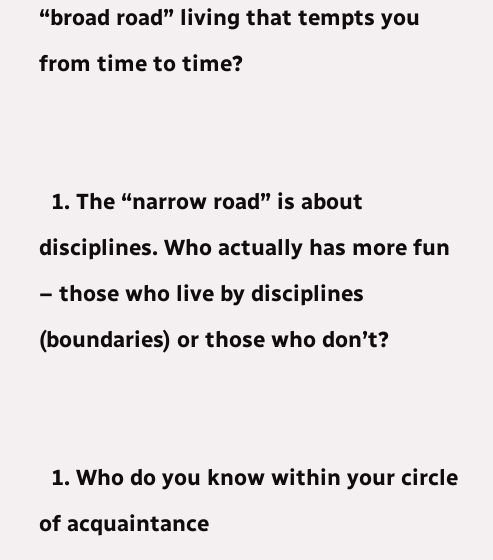“broad road” living that tempts you from time to time?


  1. The “narrow road” is about disciplines. Who actually has more fun – those who live by disciplines (boundaries) or those who don’t?


  1. Who do you know within your circle of acquaintance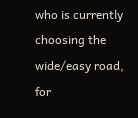who is currently choosing the wide/easy road, for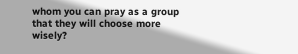whom you can pray as a group that they will choose more wisely?